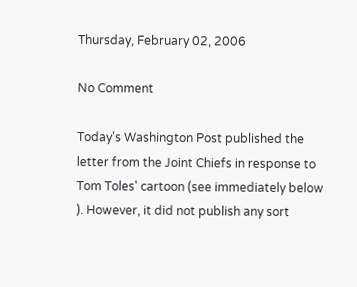Thursday, February 02, 2006

No Comment

Today's Washington Post published the letter from the Joint Chiefs in response to Tom Toles' cartoon (see immediately below ). However, it did not publish any sort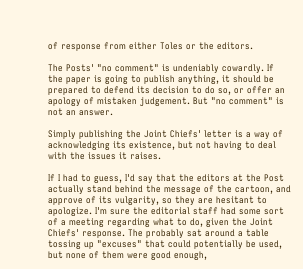of response from either Toles or the editors.

The Posts' "no comment" is undeniably cowardly. If the paper is going to publish anything, it should be prepared to defend its decision to do so, or offer an apology of mistaken judgement. But "no comment" is not an answer.

Simply publishing the Joint Chiefs' letter is a way of acknowledging its existence, but not having to deal with the issues it raises.

If I had to guess, I'd say that the editors at the Post actually stand behind the message of the cartoon, and approve of its vulgarity, so they are hesitant to apologize. I'm sure the editorial staff had some sort of a meeting regarding what to do, given the Joint Chiefs' response. The probably sat around a table tossing up "excuses" that could potentially be used, but none of them were good enough,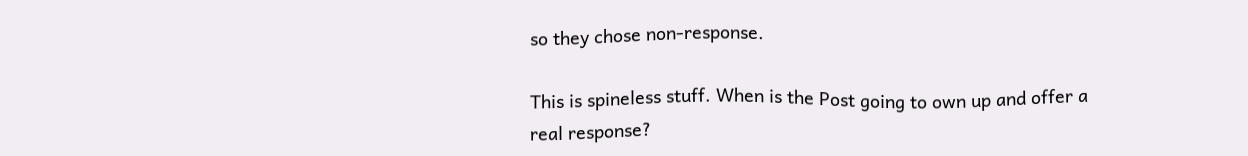so they chose non-response.

This is spineless stuff. When is the Post going to own up and offer a real response?